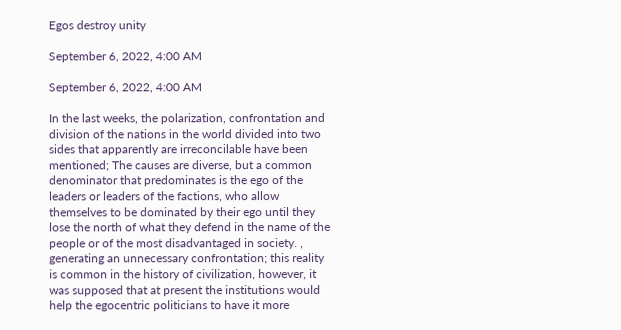Egos destroy unity

September 6, 2022, 4:00 AM

September 6, 2022, 4:00 AM

In the last weeks, the polarization, confrontation and division of the nations in the world divided into two sides that apparently are irreconcilable have been mentioned; The causes are diverse, but a common denominator that predominates is the ego of the leaders or leaders of the factions, who allow themselves to be dominated by their ego until they lose the north of what they defend in the name of the people or of the most disadvantaged in society. , generating an unnecessary confrontation; this reality is common in the history of civilization, however, it was supposed that at present the institutions would help the egocentric politicians to have it more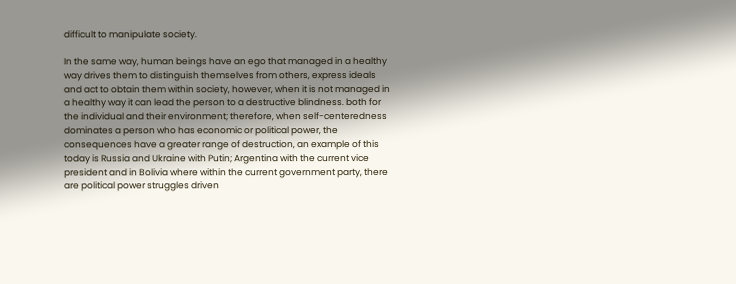difficult to manipulate society.

In the same way, human beings have an ego that managed in a healthy way drives them to distinguish themselves from others, express ideals and act to obtain them within society, however, when it is not managed in a healthy way it can lead the person to a destructive blindness. both for the individual and their environment; therefore, when self-centeredness dominates a person who has economic or political power, the consequences have a greater range of destruction, an example of this today is Russia and Ukraine with Putin; Argentina with the current vice president and in Bolivia where within the current government party, there are political power struggles driven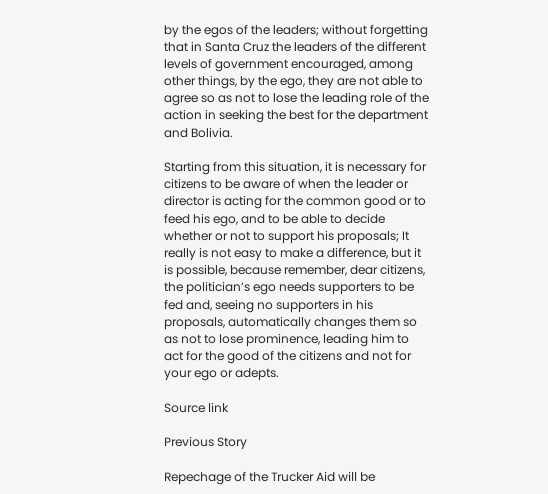by the egos of the leaders; without forgetting that in Santa Cruz the leaders of the different levels of government encouraged, among other things, by the ego, they are not able to agree so as not to lose the leading role of the action in seeking the best for the department and Bolivia.

Starting from this situation, it is necessary for citizens to be aware of when the leader or director is acting for the common good or to feed his ego, and to be able to decide whether or not to support his proposals; It really is not easy to make a difference, but it is possible, because remember, dear citizens, the politician’s ego needs supporters to be fed and, seeing no supporters in his proposals, automatically changes them so as not to lose prominence, leading him to act for the good of the citizens and not for your ego or adepts.

Source link

Previous Story

Repechage of the Trucker Aid will be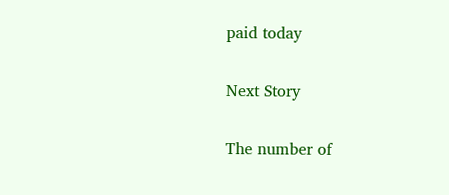paid today

Next Story

The number of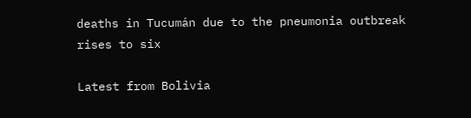deaths in Tucumán due to the pneumonia outbreak rises to six

Latest from Bolivia